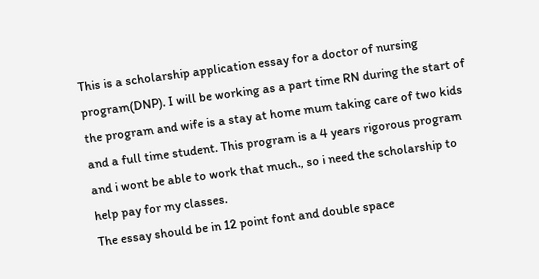This is a scholarship application essay for a doctor of nursing program(DNP). I will be working as a part time RN during the start of the program and wife is a stay at home mum taking care of two kids and a full time student. This program is a 4 years rigorous program and i wont be able to work that much., so i need the scholarship to help pay for my classes.
The essay should be in 12 point font and double space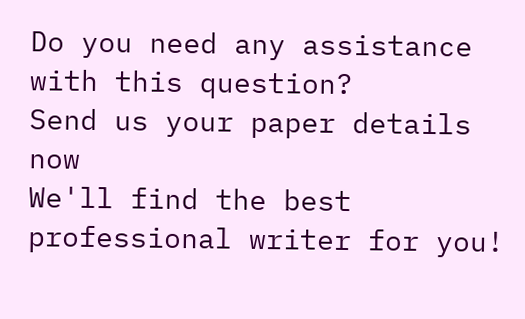Do you need any assistance with this question?
Send us your paper details now
We'll find the best professional writer for you!